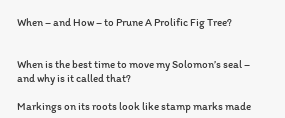When – and How – to Prune A Prolific Fig Tree?


When is the best time to move my Solomon’s seal – and why is it called that?

Markings on its roots look like stamp marks made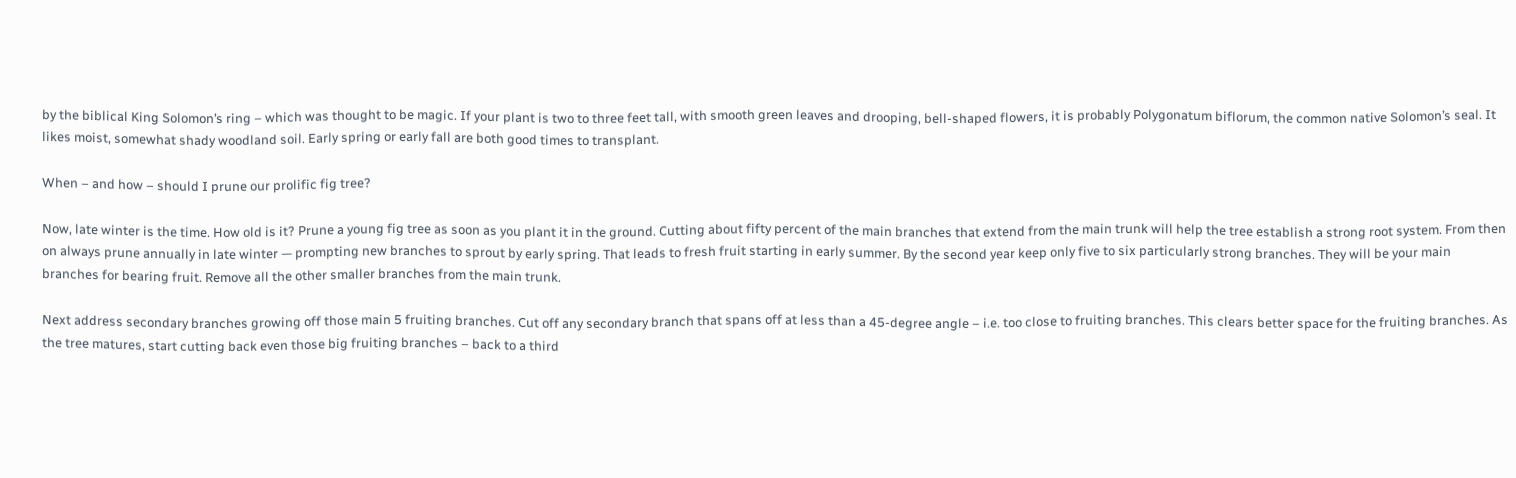by the biblical King Solomon’s ring – which was thought to be magic. If your plant is two to three feet tall, with smooth green leaves and drooping, bell-shaped flowers, it is probably Polygonatum biflorum, the common native Solomon’s seal. It likes moist, somewhat shady woodland soil. Early spring or early fall are both good times to transplant.

When – and how – should I prune our prolific fig tree?

Now, late winter is the time. How old is it? Prune a young fig tree as soon as you plant it in the ground. Cutting about fifty percent of the main branches that extend from the main trunk will help the tree establish a strong root system. From then on always prune annually in late winter — prompting new branches to sprout by early spring. That leads to fresh fruit starting in early summer. By the second year keep only five to six particularly strong branches. They will be your main branches for bearing fruit. Remove all the other smaller branches from the main trunk.

Next address secondary branches growing off those main 5 fruiting branches. Cut off any secondary branch that spans off at less than a 45-degree angle – i.e. too close to fruiting branches. This clears better space for the fruiting branches. As the tree matures, start cutting back even those big fruiting branches – back to a third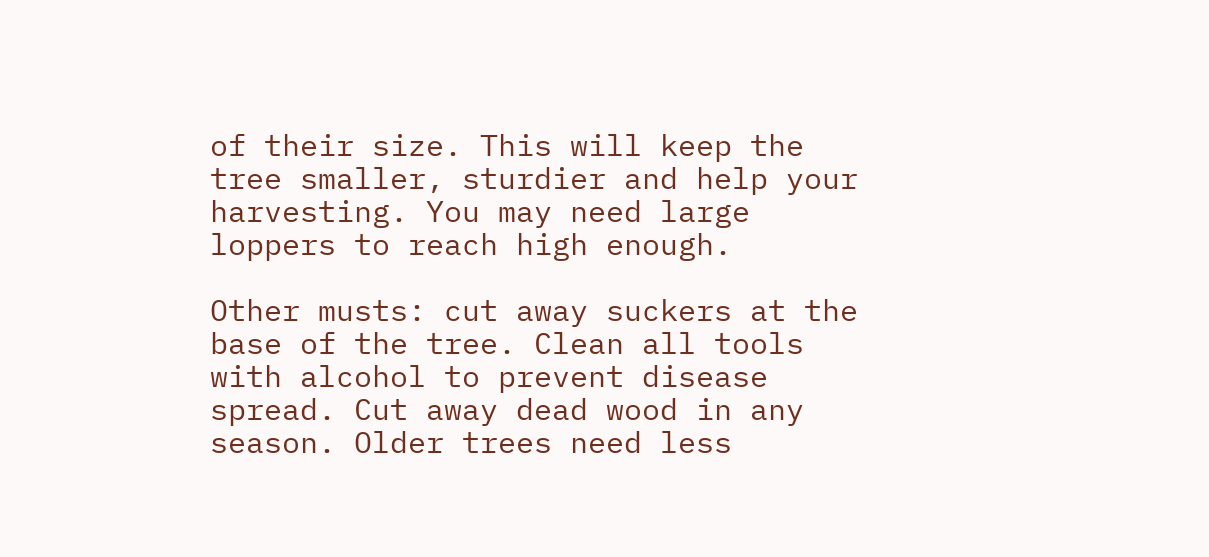of their size. This will keep the tree smaller, sturdier and help your harvesting. You may need large loppers to reach high enough.

Other musts: cut away suckers at the base of the tree. Clean all tools with alcohol to prevent disease spread. Cut away dead wood in any season. Older trees need less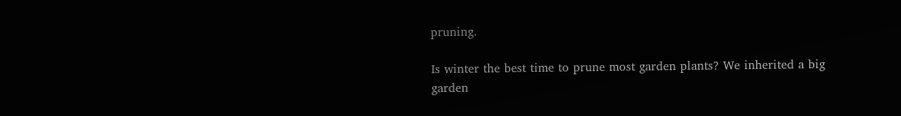pruning.

Is winter the best time to prune most garden plants? We inherited a big garden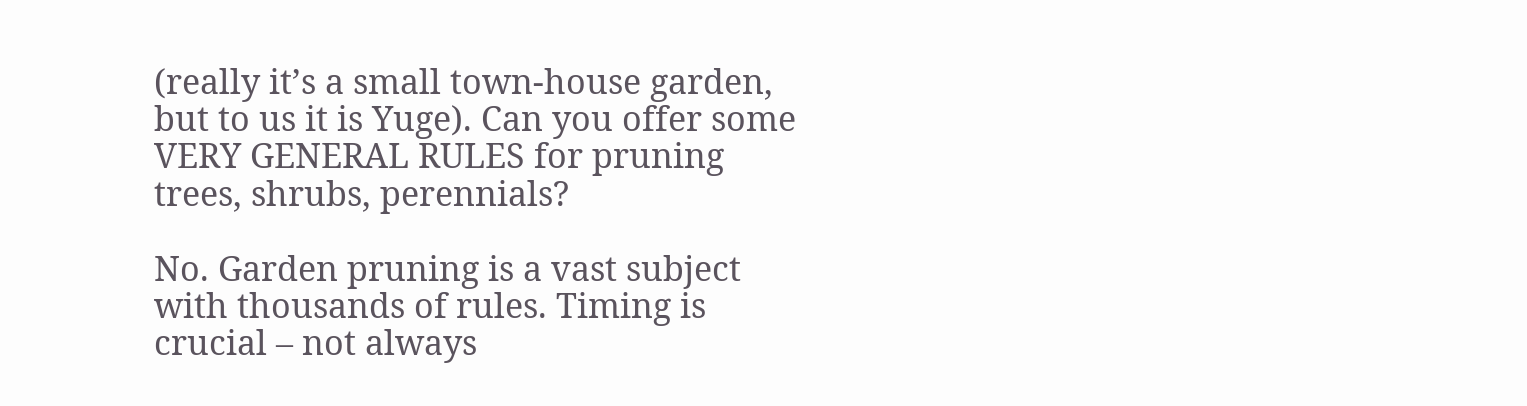(really it’s a small town-house garden, but to us it is Yuge). Can you offer some VERY GENERAL RULES for pruning trees, shrubs, perennials?

No. Garden pruning is a vast subject with thousands of rules. Timing is crucial – not always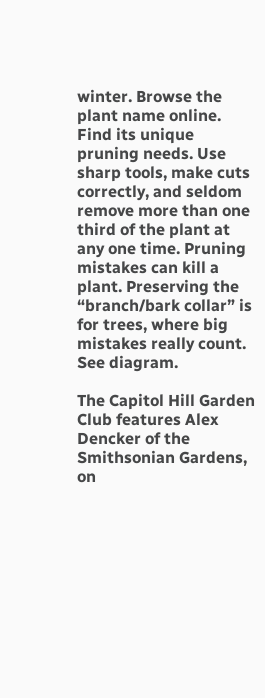winter. Browse the plant name online. Find its unique pruning needs. Use sharp tools, make cuts correctly, and seldom remove more than one third of the plant at any one time. Pruning mistakes can kill a plant. Preserving the “branch/bark collar” is for trees, where big mistakes really count. See diagram.

The Capitol Hill Garden Club features Alex Dencker of the Smithsonian Gardens, on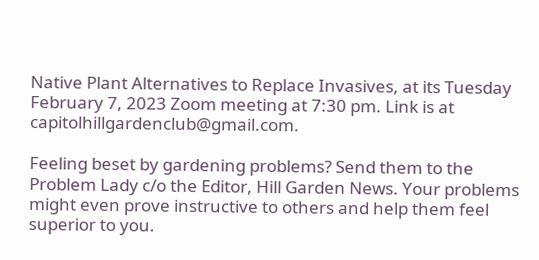Native Plant Alternatives to Replace Invasives, at its Tuesday February 7, 2023 Zoom meeting at 7:30 pm. Link is at capitolhillgardenclub@gmail.com.

Feeling beset by gardening problems? Send them to the Problem Lady c/o the Editor, Hill Garden News. Your problems might even prove instructive to others and help them feel superior to you.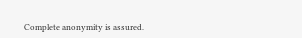Complete anonymity is assured.